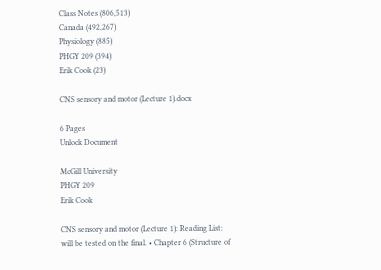Class Notes (806,513)
Canada (492,267)
Physiology (885)
PHGY 209 (394)
Erik Cook (23)

CNS sensory and motor (Lecture 1).docx

6 Pages
Unlock Document

McGill University
PHGY 209
Erik Cook

CNS sensory and motor (Lecture 1): Reading List: will be tested on the final. • Chapter 6 (Structure of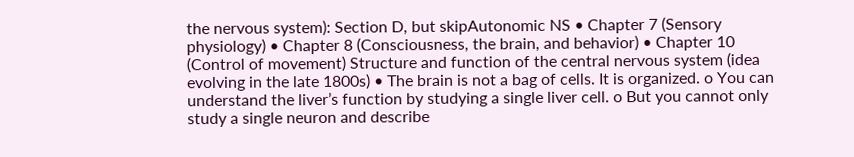the nervous system): Section D, but skipAutonomic NS • Chapter 7 (Sensory physiology) • Chapter 8 (Consciousness, the brain, and behavior) • Chapter 10 (Control of movement) Structure and function of the central nervous system (idea evolving in the late 1800s) • The brain is not a bag of cells. It is organized. o You can understand the liver’s function by studying a single liver cell. o But you cannot only study a single neuron and describe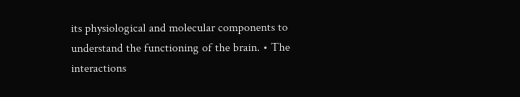its physiological and molecular components to understand the functioning of the brain. • The interactions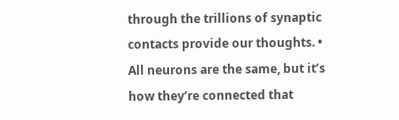through the trillions of synaptic contacts provide our thoughts. • All neurons are the same, but it’s how they’re connected that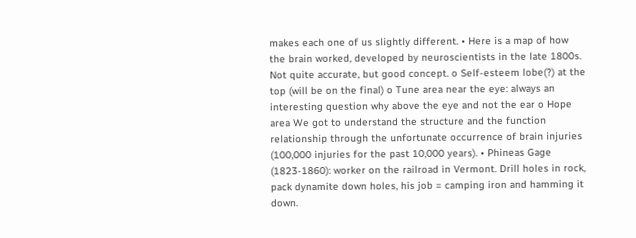makes each one of us slightly different. • Here is a map of how the brain worked, developed by neuroscientists in the late 1800s. Not quite accurate, but good concept. o Self-esteem lobe(?) at the top (will be on the final) o Tune area near the eye: always an interesting question why above the eye and not the ear o Hope area We got to understand the structure and the function relationship through the unfortunate occurrence of brain injuries (100,000 injuries for the past 10,000 years). • Phineas Gage (1823-1860): worker on the railroad in Vermont. Drill holes in rock, pack dynamite down holes, his job = camping iron and hamming it down.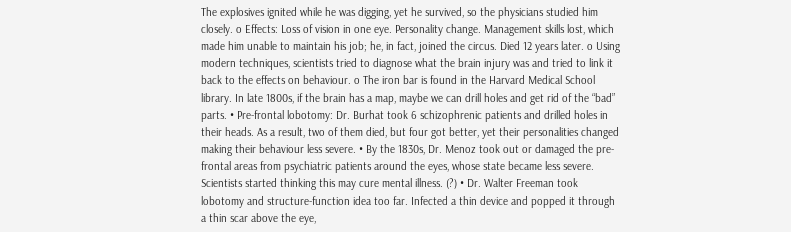The explosives ignited while he was digging, yet he survived, so the physicians studied him closely. o Effects: Loss of vision in one eye. Personality change. Management skills lost, which made him unable to maintain his job; he, in fact, joined the circus. Died 12 years later. o Using modern techniques, scientists tried to diagnose what the brain injury was and tried to link it back to the effects on behaviour. o The iron bar is found in the Harvard Medical School library. In late 1800s, if the brain has a map, maybe we can drill holes and get rid of the “bad” parts. • Pre-frontal lobotomy: Dr. Burhat took 6 schizophrenic patients and drilled holes in their heads. As a result, two of them died, but four got better, yet their personalities changed making their behaviour less severe. • By the 1830s, Dr. Menoz took out or damaged the pre-frontal areas from psychiatric patients around the eyes, whose state became less severe. Scientists started thinking this may cure mental illness. (?) • Dr. Walter Freeman took lobotomy and structure-function idea too far. Infected a thin device and popped it through a thin scar above the eye,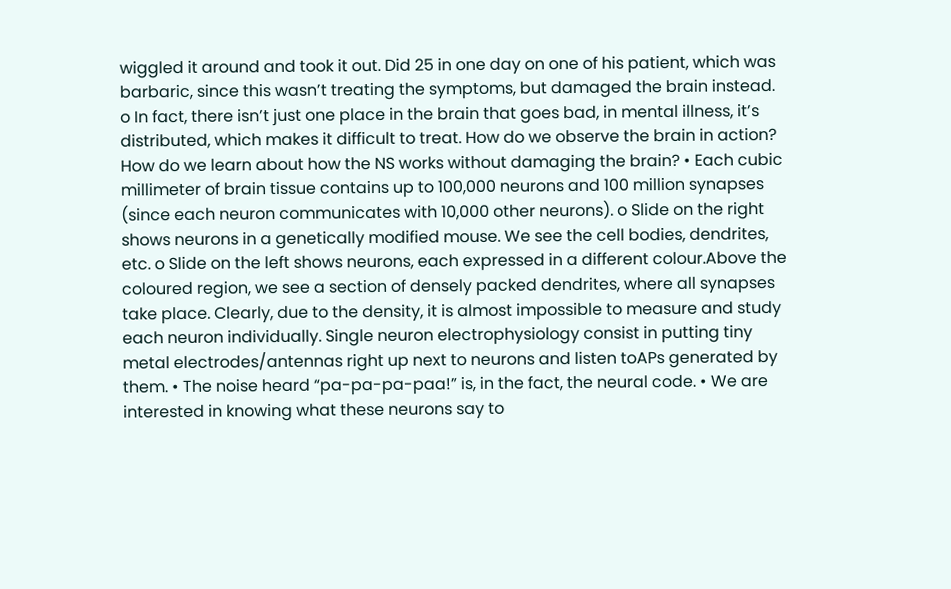wiggled it around and took it out. Did 25 in one day on one of his patient, which was barbaric, since this wasn’t treating the symptoms, but damaged the brain instead. o In fact, there isn’t just one place in the brain that goes bad, in mental illness, it’s distributed, which makes it difficult to treat. How do we observe the brain in action? How do we learn about how the NS works without damaging the brain? • Each cubic millimeter of brain tissue contains up to 100,000 neurons and 100 million synapses (since each neuron communicates with 10,000 other neurons). o Slide on the right shows neurons in a genetically modified mouse. We see the cell bodies, dendrites, etc. o Slide on the left shows neurons, each expressed in a different colour.Above the coloured region, we see a section of densely packed dendrites, where all synapses take place. Clearly, due to the density, it is almost impossible to measure and study each neuron individually. Single neuron electrophysiology consist in putting tiny metal electrodes/antennas right up next to neurons and listen toAPs generated by them. • The noise heard “pa-pa-pa-paa!” is, in the fact, the neural code. • We are interested in knowing what these neurons say to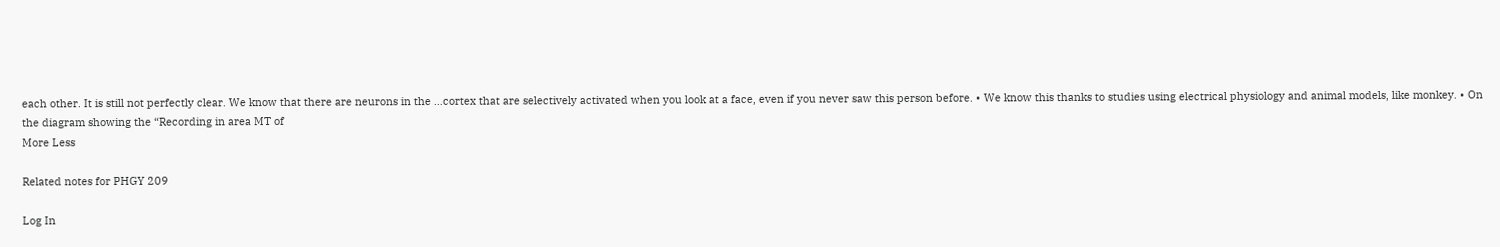each other. It is still not perfectly clear. We know that there are neurons in the …cortex that are selectively activated when you look at a face, even if you never saw this person before. • We know this thanks to studies using electrical physiology and animal models, like monkey. • On the diagram showing the “Recording in area MT of
More Less

Related notes for PHGY 209

Log In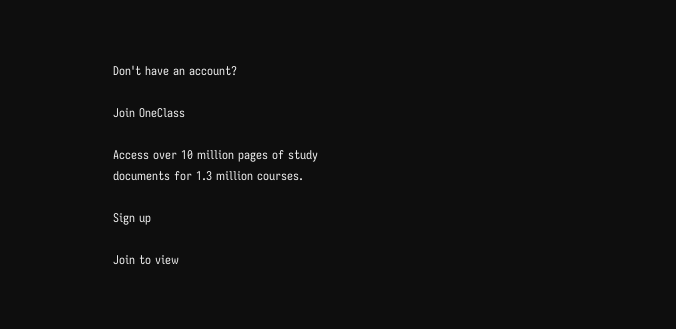Don't have an account?

Join OneClass

Access over 10 million pages of study
documents for 1.3 million courses.

Sign up

Join to view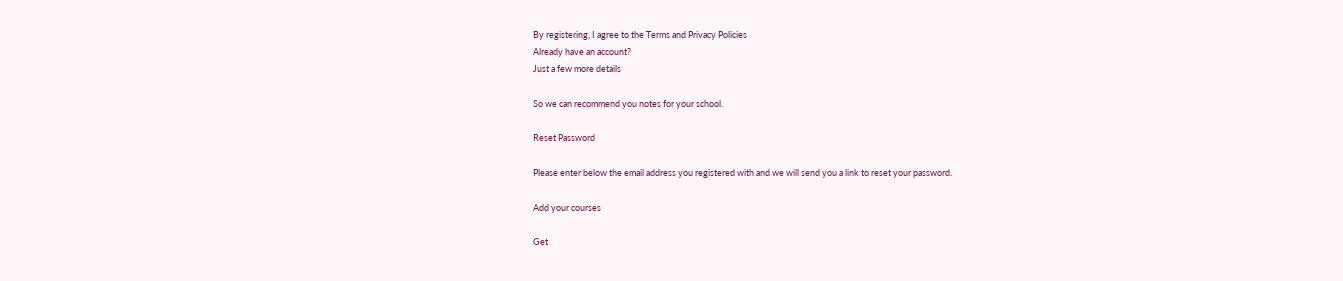By registering, I agree to the Terms and Privacy Policies
Already have an account?
Just a few more details

So we can recommend you notes for your school.

Reset Password

Please enter below the email address you registered with and we will send you a link to reset your password.

Add your courses

Get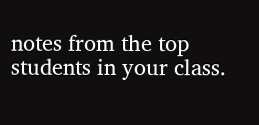notes from the top students in your class.